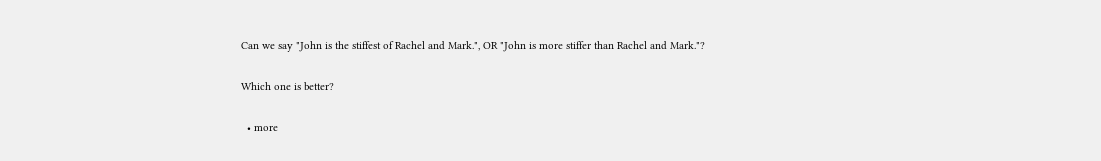Can we say "John is the stiffest of Rachel and Mark.", OR "John is more stiffer than Rachel and Mark."?

Which one is better?

  • more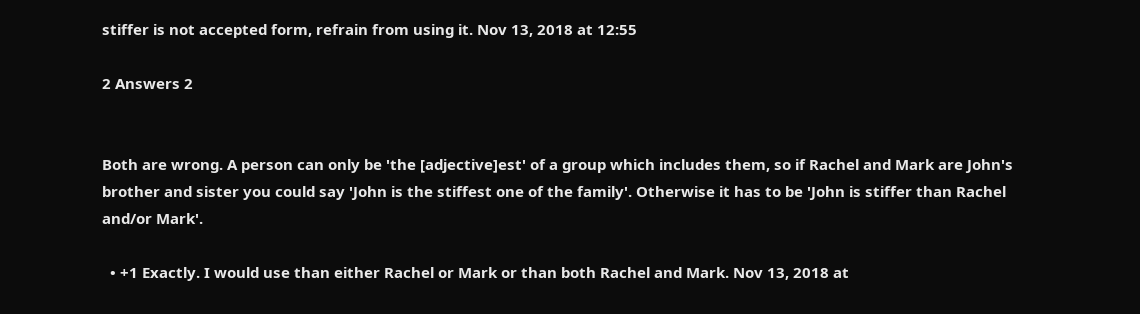stiffer is not accepted form, refrain from using it. Nov 13, 2018 at 12:55

2 Answers 2


Both are wrong. A person can only be 'the [adjective]est' of a group which includes them, so if Rachel and Mark are John's brother and sister you could say 'John is the stiffest one of the family'. Otherwise it has to be 'John is stiffer than Rachel and/or Mark'.

  • +1 Exactly. I would use than either Rachel or Mark or than both Rachel and Mark. Nov 13, 2018 at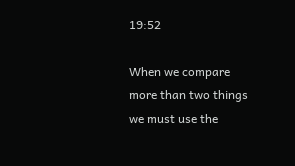19:52

When we compare more than two things we must use the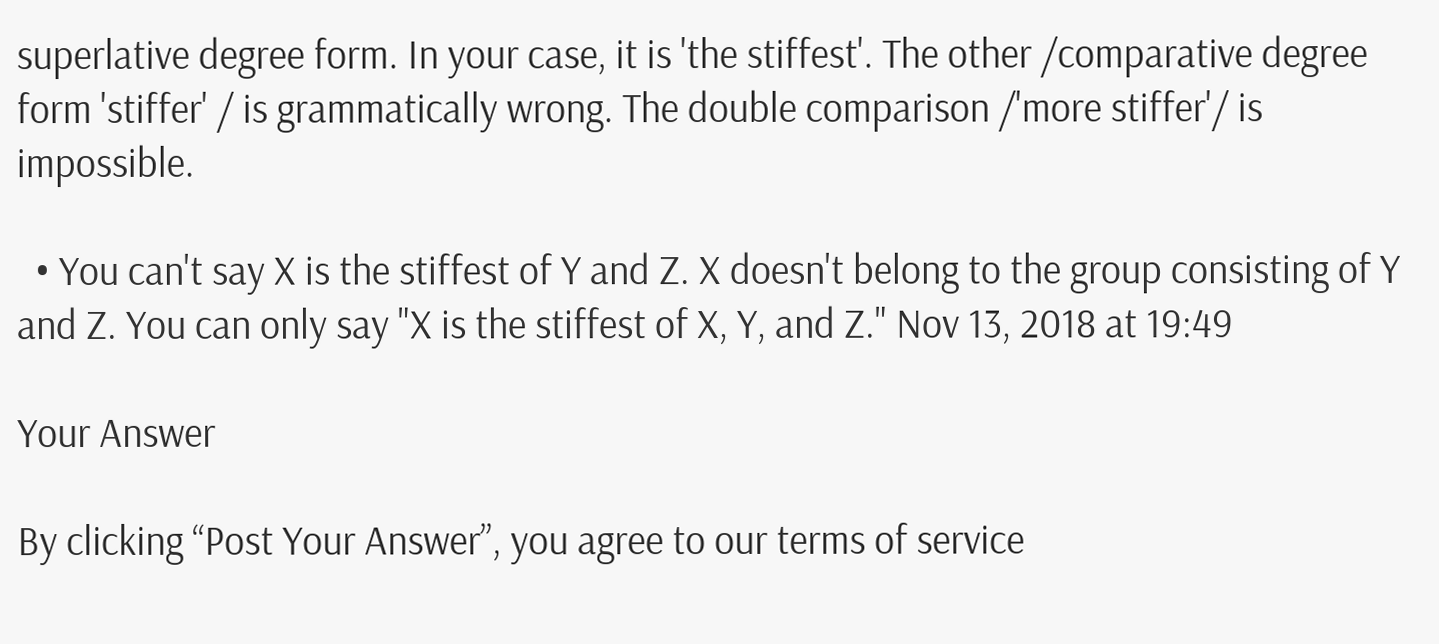superlative degree form. In your case, it is 'the stiffest'. The other /comparative degree form 'stiffer' / is grammatically wrong. The double comparison /'more stiffer'/ is impossible.

  • You can't say X is the stiffest of Y and Z. X doesn't belong to the group consisting of Y and Z. You can only say "X is the stiffest of X, Y, and Z." Nov 13, 2018 at 19:49

Your Answer

By clicking “Post Your Answer”, you agree to our terms of service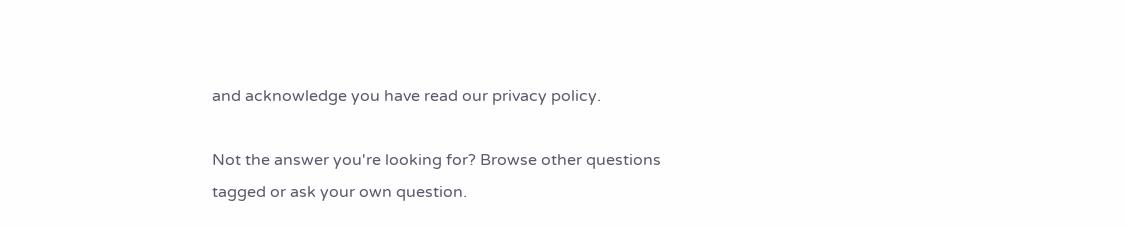and acknowledge you have read our privacy policy.

Not the answer you're looking for? Browse other questions tagged or ask your own question.